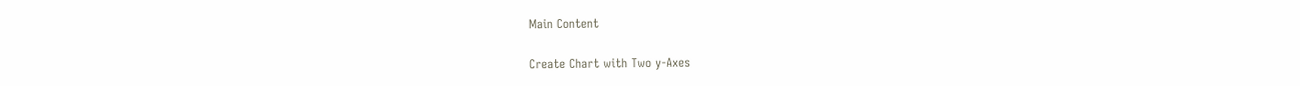Main Content

Create Chart with Two y-Axes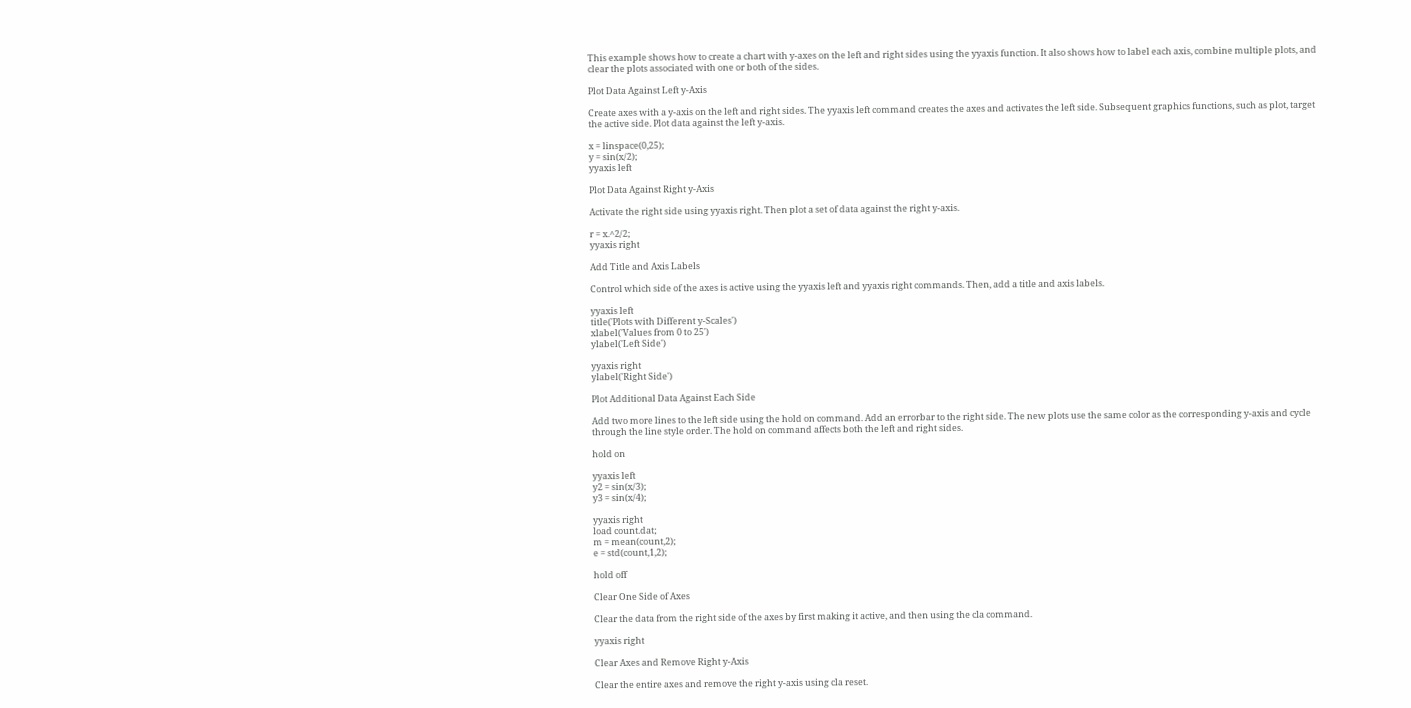This example shows how to create a chart with y-axes on the left and right sides using the yyaxis function. It also shows how to label each axis, combine multiple plots, and clear the plots associated with one or both of the sides.

Plot Data Against Left y-Axis

Create axes with a y-axis on the left and right sides. The yyaxis left command creates the axes and activates the left side. Subsequent graphics functions, such as plot, target the active side. Plot data against the left y-axis.

x = linspace(0,25);
y = sin(x/2);
yyaxis left

Plot Data Against Right y-Axis

Activate the right side using yyaxis right. Then plot a set of data against the right y-axis.

r = x.^2/2;
yyaxis right

Add Title and Axis Labels

Control which side of the axes is active using the yyaxis left and yyaxis right commands. Then, add a title and axis labels.

yyaxis left
title('Plots with Different y-Scales')
xlabel('Values from 0 to 25')
ylabel('Left Side')

yyaxis right
ylabel('Right Side')

Plot Additional Data Against Each Side

Add two more lines to the left side using the hold on command. Add an errorbar to the right side. The new plots use the same color as the corresponding y-axis and cycle through the line style order. The hold on command affects both the left and right sides.

hold on

yyaxis left
y2 = sin(x/3);
y3 = sin(x/4);

yyaxis right
load count.dat;
m = mean(count,2);
e = std(count,1,2);

hold off

Clear One Side of Axes

Clear the data from the right side of the axes by first making it active, and then using the cla command.

yyaxis right

Clear Axes and Remove Right y-Axis

Clear the entire axes and remove the right y-axis using cla reset.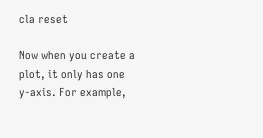cla reset

Now when you create a plot, it only has one y-axis. For example,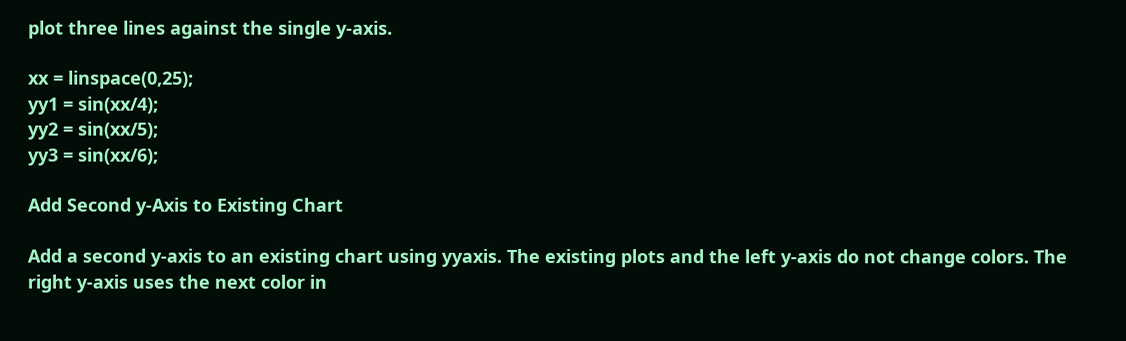plot three lines against the single y-axis.

xx = linspace(0,25);
yy1 = sin(xx/4);
yy2 = sin(xx/5);
yy3 = sin(xx/6);

Add Second y-Axis to Existing Chart

Add a second y-axis to an existing chart using yyaxis. The existing plots and the left y-axis do not change colors. The right y-axis uses the next color in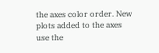the axes color order. New plots added to the axes use the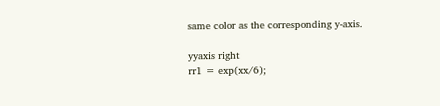same color as the corresponding y-axis.

yyaxis right
rr1 = exp(xx/6);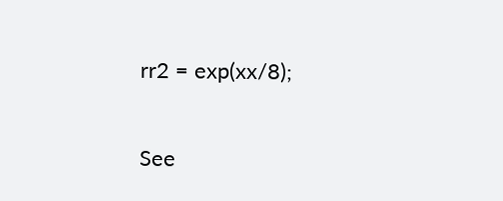rr2 = exp(xx/8);

See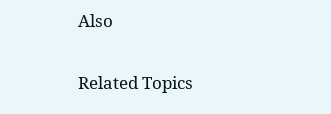Also


Related Topics